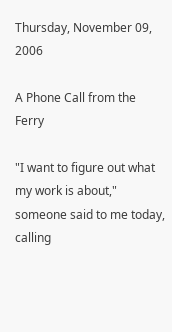Thursday, November 09, 2006

A Phone Call from the Ferry

"I want to figure out what my work is about,"
someone said to me today, calling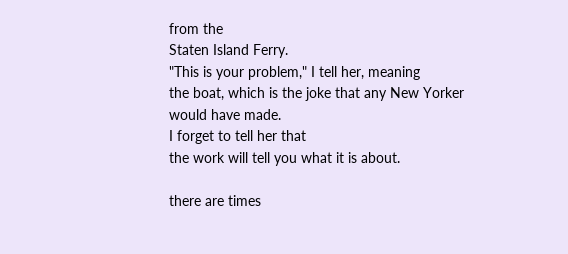from the
Staten Island Ferry.
"This is your problem," I tell her, meaning
the boat, which is the joke that any New Yorker
would have made.
I forget to tell her that
the work will tell you what it is about.

there are times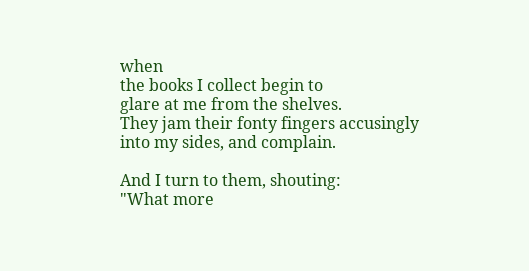when
the books I collect begin to
glare at me from the shelves.
They jam their fonty fingers accusingly
into my sides, and complain.

And I turn to them, shouting:
"What more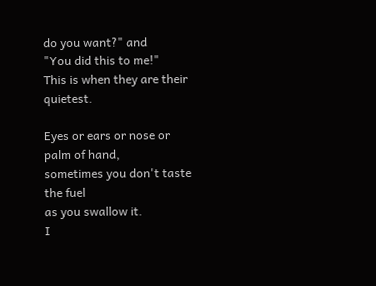do you want?" and
"You did this to me!"
This is when they are their quietest.

Eyes or ears or nose or palm of hand,
sometimes you don't taste the fuel
as you swallow it.
I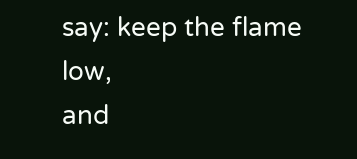say: keep the flame low,
and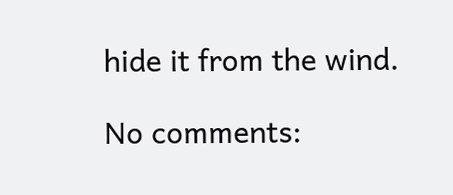hide it from the wind.

No comments: